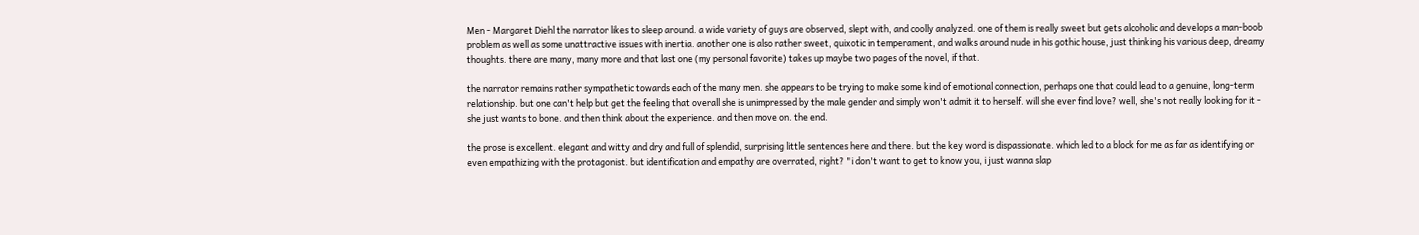Men - Margaret Diehl the narrator likes to sleep around. a wide variety of guys are observed, slept with, and coolly analyzed. one of them is really sweet but gets alcoholic and develops a man-boob problem as well as some unattractive issues with inertia. another one is also rather sweet, quixotic in temperament, and walks around nude in his gothic house, just thinking his various deep, dreamy thoughts. there are many, many more and that last one (my personal favorite) takes up maybe two pages of the novel, if that.

the narrator remains rather sympathetic towards each of the many men. she appears to be trying to make some kind of emotional connection, perhaps one that could lead to a genuine, long-term relationship. but one can't help but get the feeling that overall she is unimpressed by the male gender and simply won't admit it to herself. will she ever find love? well, she's not really looking for it - she just wants to bone. and then think about the experience. and then move on. the end.

the prose is excellent. elegant and witty and dry and full of splendid, surprising little sentences here and there. but the key word is dispassionate. which led to a block for me as far as identifying or even empathizing with the protagonist. but identification and empathy are overrated, right? "i don't want to get to know you, i just wanna slap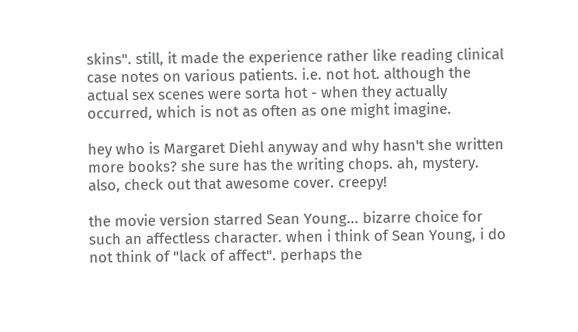skins". still, it made the experience rather like reading clinical case notes on various patients. i.e. not hot. although the actual sex scenes were sorta hot - when they actually occurred, which is not as often as one might imagine.

hey who is Margaret Diehl anyway and why hasn't she written more books? she sure has the writing chops. ah, mystery. also, check out that awesome cover. creepy!

the movie version starred Sean Young... bizarre choice for such an affectless character. when i think of Sean Young, i do not think of "lack of affect". perhaps the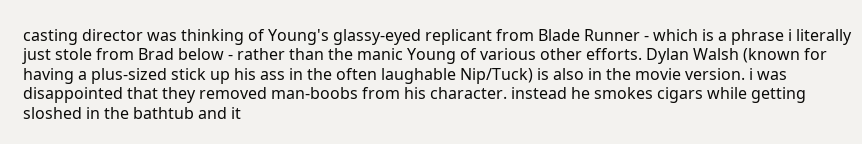casting director was thinking of Young's glassy-eyed replicant from Blade Runner - which is a phrase i literally just stole from Brad below - rather than the manic Young of various other efforts. Dylan Walsh (known for having a plus-sized stick up his ass in the often laughable Nip/Tuck) is also in the movie version. i was disappointed that they removed man-boobs from his character. instead he smokes cigars while getting sloshed in the bathtub and it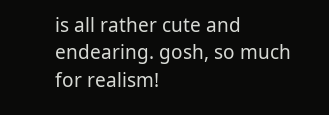is all rather cute and endearing. gosh, so much for realism!